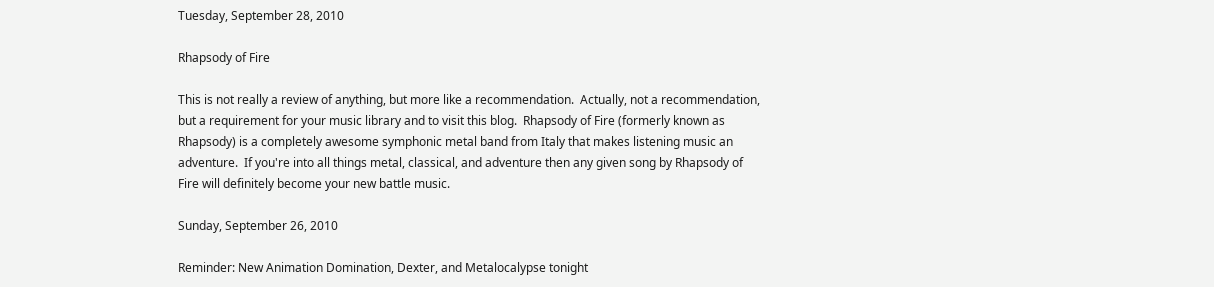Tuesday, September 28, 2010

Rhapsody of Fire

This is not really a review of anything, but more like a recommendation.  Actually, not a recommendation, but a requirement for your music library and to visit this blog.  Rhapsody of Fire (formerly known as Rhapsody) is a completely awesome symphonic metal band from Italy that makes listening music an adventure.  If you're into all things metal, classical, and adventure then any given song by Rhapsody of Fire will definitely become your new battle music.

Sunday, September 26, 2010

Reminder: New Animation Domination, Dexter, and Metalocalypse tonight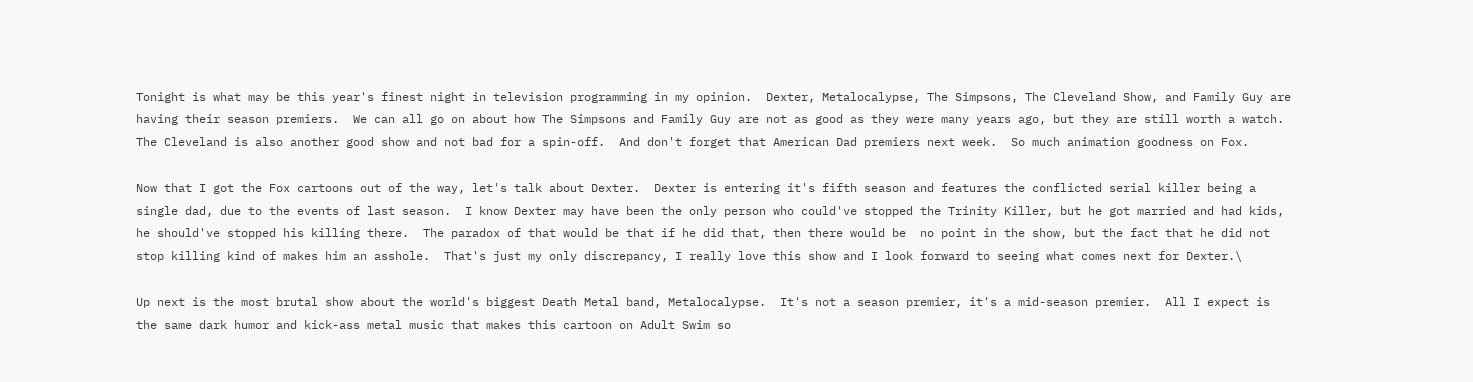Tonight is what may be this year's finest night in television programming in my opinion.  Dexter, Metalocalypse, The Simpsons, The Cleveland Show, and Family Guy are having their season premiers.  We can all go on about how The Simpsons and Family Guy are not as good as they were many years ago, but they are still worth a watch.  The Cleveland is also another good show and not bad for a spin-off.  And don't forget that American Dad premiers next week.  So much animation goodness on Fox.

Now that I got the Fox cartoons out of the way, let's talk about Dexter.  Dexter is entering it's fifth season and features the conflicted serial killer being a single dad, due to the events of last season.  I know Dexter may have been the only person who could've stopped the Trinity Killer, but he got married and had kids, he should've stopped his killing there.  The paradox of that would be that if he did that, then there would be  no point in the show, but the fact that he did not stop killing kind of makes him an asshole.  That's just my only discrepancy, I really love this show and I look forward to seeing what comes next for Dexter.\

Up next is the most brutal show about the world's biggest Death Metal band, Metalocalypse.  It's not a season premier, it's a mid-season premier.  All I expect is the same dark humor and kick-ass metal music that makes this cartoon on Adult Swim so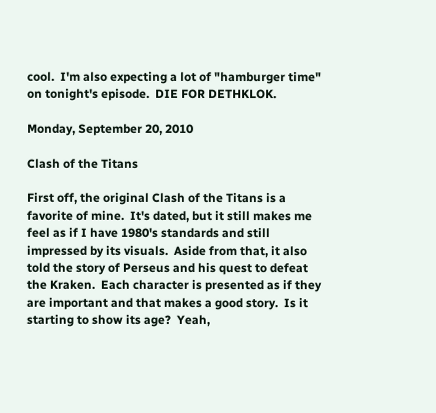cool.  I'm also expecting a lot of "hamburger time" on tonight's episode.  DIE FOR DETHKLOK.

Monday, September 20, 2010

Clash of the Titans

First off, the original Clash of the Titans is a favorite of mine.  It's dated, but it still makes me feel as if I have 1980's standards and still impressed by its visuals.  Aside from that, it also told the story of Perseus and his quest to defeat the Kraken.  Each character is presented as if they are important and that makes a good story.  Is it starting to show its age?  Yeah,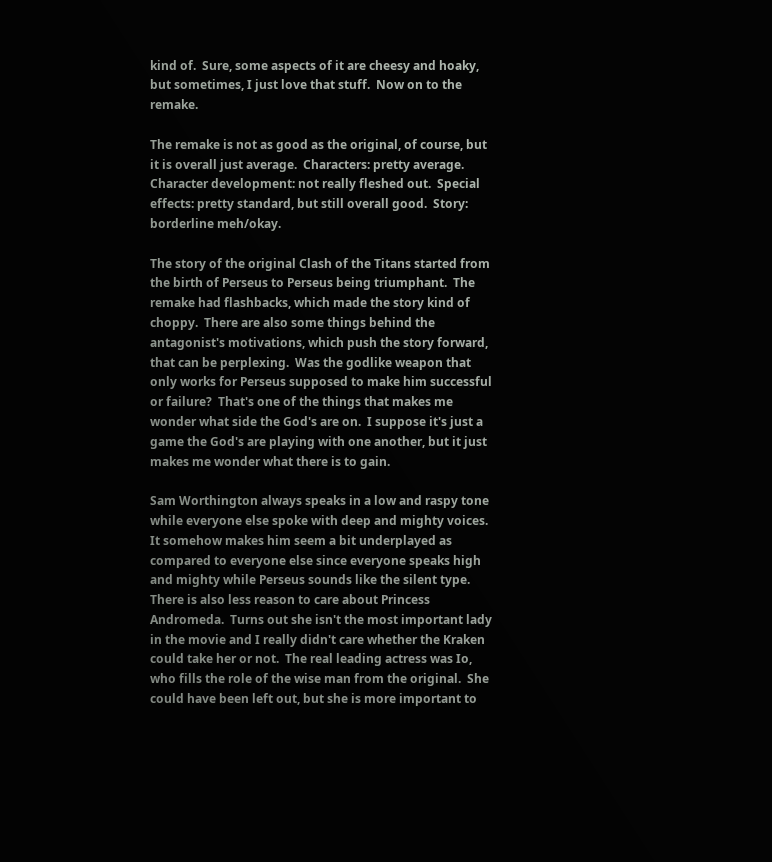kind of.  Sure, some aspects of it are cheesy and hoaky, but sometimes, I just love that stuff.  Now on to the remake.

The remake is not as good as the original, of course, but it is overall just average.  Characters: pretty average.  Character development: not really fleshed out.  Special effects: pretty standard, but still overall good.  Story: borderline meh/okay.

The story of the original Clash of the Titans started from the birth of Perseus to Perseus being triumphant.  The remake had flashbacks, which made the story kind of choppy.  There are also some things behind the antagonist's motivations, which push the story forward, that can be perplexing.  Was the godlike weapon that only works for Perseus supposed to make him successful or failure?  That's one of the things that makes me wonder what side the God's are on.  I suppose it's just a game the God's are playing with one another, but it just makes me wonder what there is to gain.

Sam Worthington always speaks in a low and raspy tone while everyone else spoke with deep and mighty voices.  It somehow makes him seem a bit underplayed as compared to everyone else since everyone speaks high and mighty while Perseus sounds like the silent type.  There is also less reason to care about Princess Andromeda.  Turns out she isn't the most important lady in the movie and I really didn't care whether the Kraken could take her or not.  The real leading actress was Io, who fills the role of the wise man from the original.  She could have been left out, but she is more important to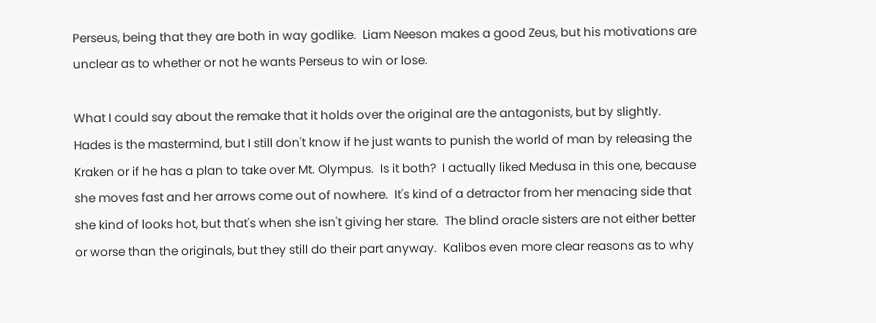Perseus, being that they are both in way godlike.  Liam Neeson makes a good Zeus, but his motivations are unclear as to whether or not he wants Perseus to win or lose.

What I could say about the remake that it holds over the original are the antagonists, but by slightly.  Hades is the mastermind, but I still don't know if he just wants to punish the world of man by releasing the Kraken or if he has a plan to take over Mt. Olympus.  Is it both?  I actually liked Medusa in this one, because she moves fast and her arrows come out of nowhere.  It's kind of a detractor from her menacing side that she kind of looks hot, but that's when she isn't giving her stare.  The blind oracle sisters are not either better or worse than the originals, but they still do their part anyway.  Kalibos even more clear reasons as to why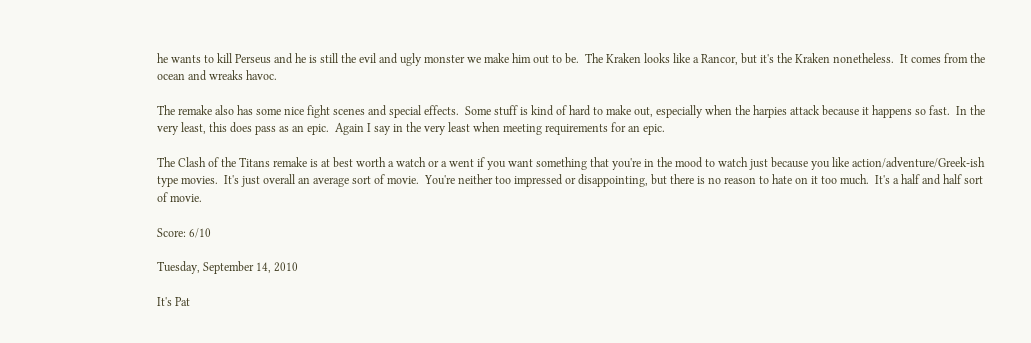he wants to kill Perseus and he is still the evil and ugly monster we make him out to be.  The Kraken looks like a Rancor, but it's the Kraken nonetheless.  It comes from the ocean and wreaks havoc.

The remake also has some nice fight scenes and special effects.  Some stuff is kind of hard to make out, especially when the harpies attack because it happens so fast.  In the very least, this does pass as an epic.  Again I say in the very least when meeting requirements for an epic.

The Clash of the Titans remake is at best worth a watch or a went if you want something that you're in the mood to watch just because you like action/adventure/Greek-ish type movies.  It's just overall an average sort of movie.  You're neither too impressed or disappointing, but there is no reason to hate on it too much.  It's a half and half sort of movie.

Score: 6/10

Tuesday, September 14, 2010

It's Pat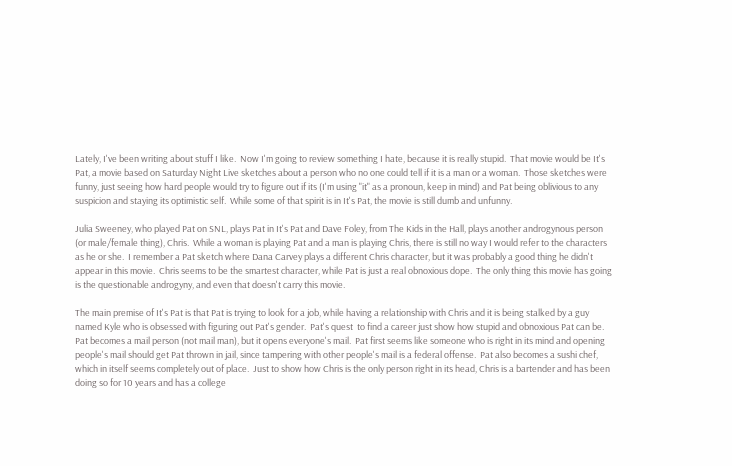Lately, I've been writing about stuff I like.  Now I'm going to review something I hate, because it is really stupid.  That movie would be It's Pat, a movie based on Saturday Night Live sketches about a person who no one could tell if it is a man or a woman.  Those sketches were funny, just seeing how hard people would try to figure out if its (I'm using "it" as a pronoun, keep in mind) and Pat being oblivious to any suspicion and staying its optimistic self.  While some of that spirit is in It's Pat, the movie is still dumb and unfunny.

Julia Sweeney, who played Pat on SNL, plays Pat in It's Pat and Dave Foley, from The Kids in the Hall, plays another androgynous person (or male/female thing), Chris.  While a woman is playing Pat and a man is playing Chris, there is still no way I would refer to the characters as he or she.  I remember a Pat sketch where Dana Carvey plays a different Chris character, but it was probably a good thing he didn't appear in this movie.  Chris seems to be the smartest character, while Pat is just a real obnoxious dope.  The only thing this movie has going is the questionable androgyny, and even that doesn't carry this movie.

The main premise of It's Pat is that Pat is trying to look for a job, while having a relationship with Chris and it is being stalked by a guy named Kyle who is obsessed with figuring out Pat's gender.  Pat's quest  to find a career just show how stupid and obnoxious Pat can be.  Pat becomes a mail person (not mail man), but it opens everyone's mail.  Pat first seems like someone who is right in its mind and opening people's mail should get Pat thrown in jail, since tampering with other people's mail is a federal offense.  Pat also becomes a sushi chef, which in itself seems completely out of place.  Just to show how Chris is the only person right in its head, Chris is a bartender and has been doing so for 10 years and has a college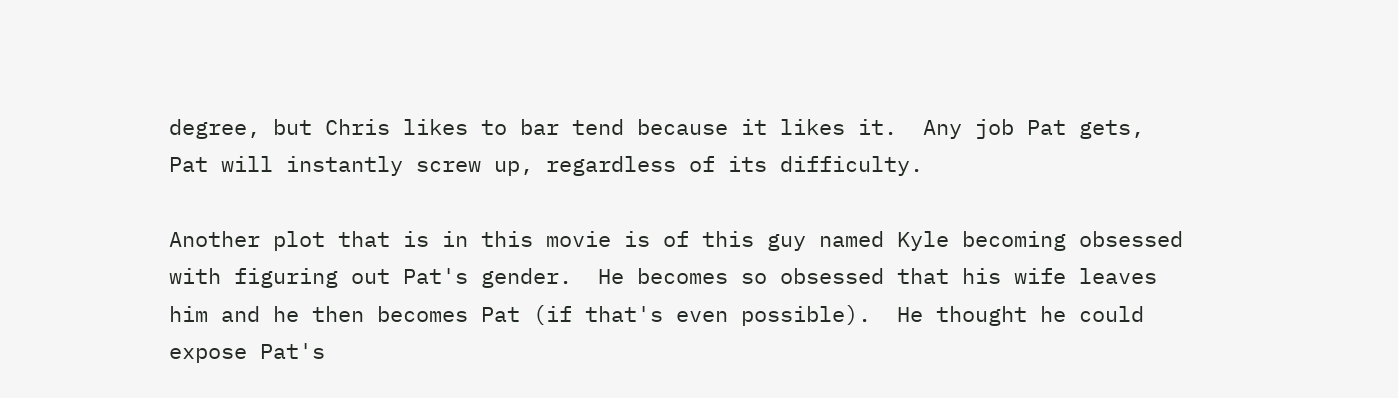degree, but Chris likes to bar tend because it likes it.  Any job Pat gets, Pat will instantly screw up, regardless of its difficulty.

Another plot that is in this movie is of this guy named Kyle becoming obsessed with figuring out Pat's gender.  He becomes so obsessed that his wife leaves him and he then becomes Pat (if that's even possible).  He thought he could expose Pat's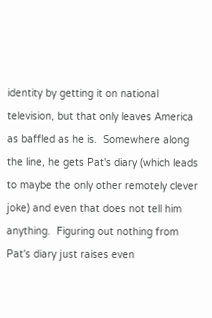identity by getting it on national television, but that only leaves America as baffled as he is.  Somewhere along the line, he gets Pat's diary (which leads to maybe the only other remotely clever joke) and even that does not tell him anything.  Figuring out nothing from Pat's diary just raises even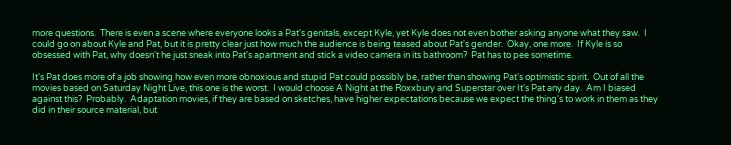more questions.  There is even a scene where everyone looks a Pat's genitals, except Kyle, yet Kyle does not even bother asking anyone what they saw.  I could go on about Kyle and Pat, but it is pretty clear just how much the audience is being teased about Pat's gender.  Okay, one more.  If Kyle is so obsessed with Pat, why doesn't he just sneak into Pat's apartment and stick a video camera in its bathroom?  Pat has to pee sometime.

It's Pat does more of a job showing how even more obnoxious and stupid Pat could possibly be, rather than showing Pat's optimistic spirit.  Out of all the movies based on Saturday Night Live, this one is the worst.  I would choose A Night at the Roxxbury and Superstar over It's Pat any day.  Am I biased against this?  Probably.  Adaptation movies, if they are based on sketches, have higher expectations because we expect the thing's to work in them as they did in their source material, but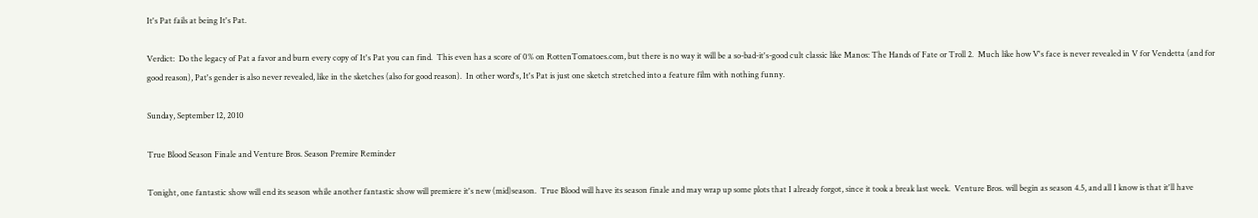It's Pat fails at being It's Pat.

Verdict:  Do the legacy of Pat a favor and burn every copy of It's Pat you can find.  This even has a score of 0% on RottenTomatoes.com, but there is no way it will be a so-bad-it's-good cult classic like Manos: The Hands of Fate or Troll 2.  Much like how V's face is never revealed in V for Vendetta (and for good reason), Pat's gender is also never revealed, like in the sketches (also for good reason).  In other word's, It's Pat is just one sketch stretched into a feature film with nothing funny.

Sunday, September 12, 2010

True Blood Season Finale and Venture Bros. Season Premire Reminder

Tonight, one fantastic show will end its season while another fantastic show will premiere it's new (mid)season.  True Blood will have its season finale and may wrap up some plots that I already forgot, since it took a break last week.  Venture Bros. will begin as season 4.5, and all I know is that it'll have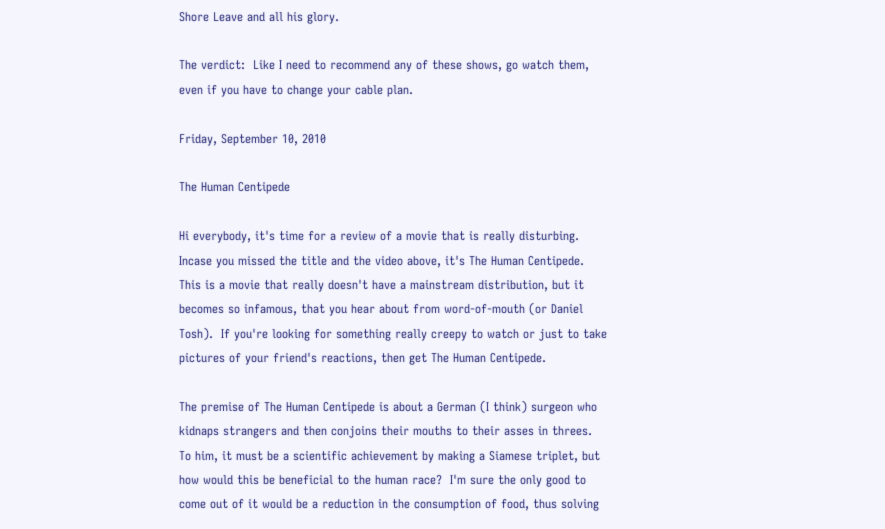Shore Leave and all his glory.

The verdict:  Like I need to recommend any of these shows, go watch them, even if you have to change your cable plan.

Friday, September 10, 2010

The Human Centipede

Hi everybody, it's time for a review of a movie that is really disturbing.  Incase you missed the title and the video above, it's The Human Centipede.  This is a movie that really doesn't have a mainstream distribution, but it becomes so infamous, that you hear about from word-of-mouth (or Daniel Tosh).  If you're looking for something really creepy to watch or just to take pictures of your friend's reactions, then get The Human Centipede.

The premise of The Human Centipede is about a German (I think) surgeon who kidnaps strangers and then conjoins their mouths to their asses in threes.  To him, it must be a scientific achievement by making a Siamese triplet, but how would this be beneficial to the human race?  I'm sure the only good to come out of it would be a reduction in the consumption of food, thus solving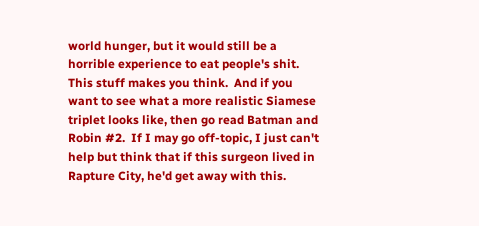world hunger, but it would still be a horrible experience to eat people's shit.  This stuff makes you think.  And if you want to see what a more realistic Siamese triplet looks like, then go read Batman and Robin #2.  If I may go off-topic, I just can't help but think that if this surgeon lived in Rapture City, he'd get away with this.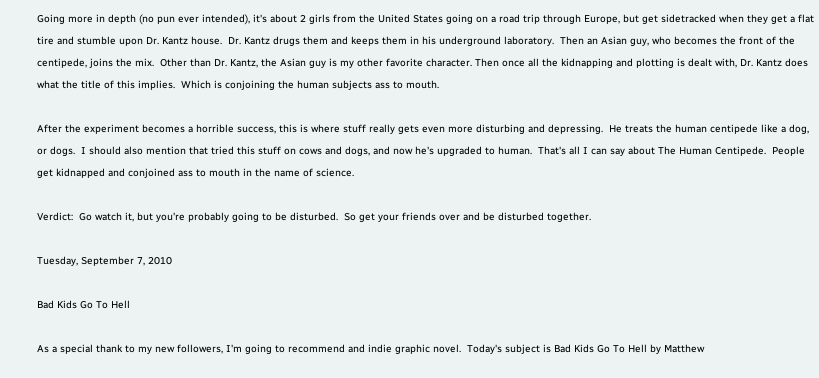Going more in depth (no pun ever intended), it's about 2 girls from the United States going on a road trip through Europe, but get sidetracked when they get a flat tire and stumble upon Dr. Kantz house.  Dr. Kantz drugs them and keeps them in his underground laboratory.  Then an Asian guy, who becomes the front of the centipede, joins the mix.  Other than Dr. Kantz, the Asian guy is my other favorite character. Then once all the kidnapping and plotting is dealt with, Dr. Kantz does what the title of this implies.  Which is conjoining the human subjects ass to mouth.

After the experiment becomes a horrible success, this is where stuff really gets even more disturbing and depressing.  He treats the human centipede like a dog, or dogs.  I should also mention that tried this stuff on cows and dogs, and now he's upgraded to human.  That's all I can say about The Human Centipede.  People get kidnapped and conjoined ass to mouth in the name of science.

Verdict:  Go watch it, but you're probably going to be disturbed.  So get your friends over and be disturbed together.

Tuesday, September 7, 2010

Bad Kids Go To Hell

As a special thank to my new followers, I'm going to recommend and indie graphic novel.  Today's subject is Bad Kids Go To Hell by Matthew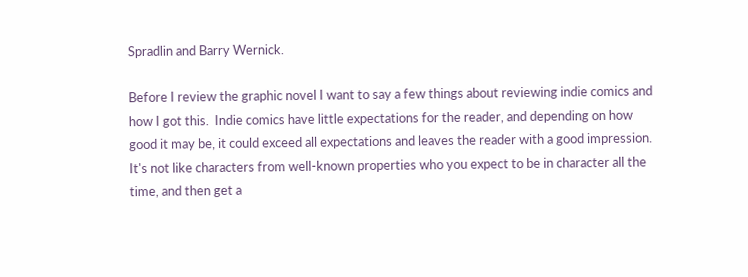Spradlin and Barry Wernick.

Before I review the graphic novel I want to say a few things about reviewing indie comics and how I got this.  Indie comics have little expectations for the reader, and depending on how good it may be, it could exceed all expectations and leaves the reader with a good impression.  It's not like characters from well-known properties who you expect to be in character all the time, and then get a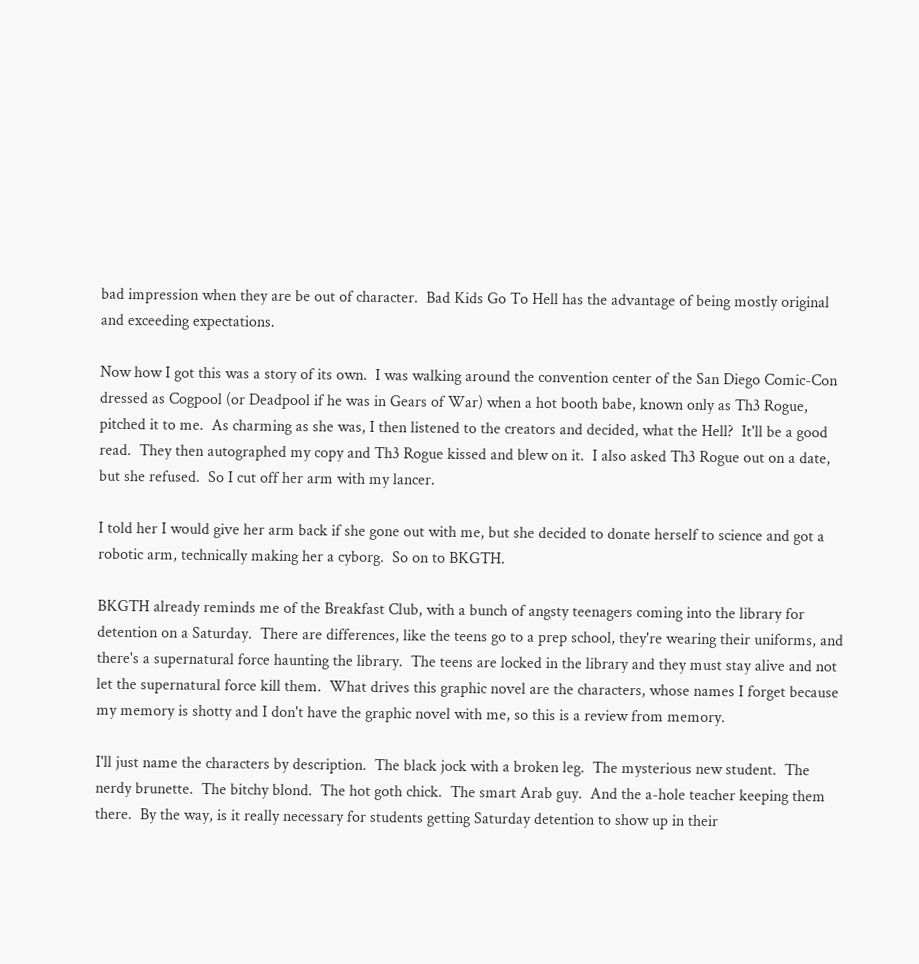bad impression when they are be out of character.  Bad Kids Go To Hell has the advantage of being mostly original and exceeding expectations.

Now how I got this was a story of its own.  I was walking around the convention center of the San Diego Comic-Con dressed as Cogpool (or Deadpool if he was in Gears of War) when a hot booth babe, known only as Th3 Rogue, pitched it to me.  As charming as she was, I then listened to the creators and decided, what the Hell?  It'll be a good read.  They then autographed my copy and Th3 Rogue kissed and blew on it.  I also asked Th3 Rogue out on a date, but she refused.  So I cut off her arm with my lancer.

I told her I would give her arm back if she gone out with me, but she decided to donate herself to science and got a robotic arm, technically making her a cyborg.  So on to BKGTH.

BKGTH already reminds me of the Breakfast Club, with a bunch of angsty teenagers coming into the library for detention on a Saturday.  There are differences, like the teens go to a prep school, they're wearing their uniforms, and there's a supernatural force haunting the library.  The teens are locked in the library and they must stay alive and not let the supernatural force kill them.  What drives this graphic novel are the characters, whose names I forget because my memory is shotty and I don't have the graphic novel with me, so this is a review from memory.

I'll just name the characters by description.  The black jock with a broken leg.  The mysterious new student.  The nerdy brunette.  The bitchy blond.  The hot goth chick.  The smart Arab guy.  And the a-hole teacher keeping them there.  By the way, is it really necessary for students getting Saturday detention to show up in their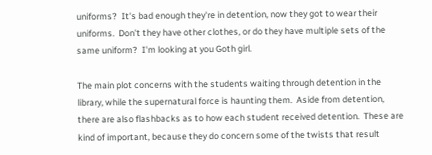uniforms?  It's bad enough they're in detention, now they got to wear their uniforms.  Don't they have other clothes, or do they have multiple sets of the same uniform?  I'm looking at you Goth girl.

The main plot concerns with the students waiting through detention in the library, while the supernatural force is haunting them.  Aside from detention, there are also flashbacks as to how each student received detention.  These are kind of important, because they do concern some of the twists that result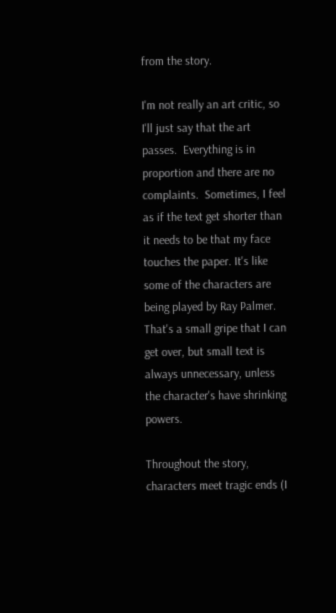from the story.

I'm not really an art critic, so I'll just say that the art passes.  Everything is in proportion and there are no complaints.  Sometimes, I feel as if the text get shorter than it needs to be that my face touches the paper. It's like some of the characters are being played by Ray Palmer.  That's a small gripe that I can get over, but small text is always unnecessary, unless the character's have shrinking powers.

Throughout the story, characters meet tragic ends (I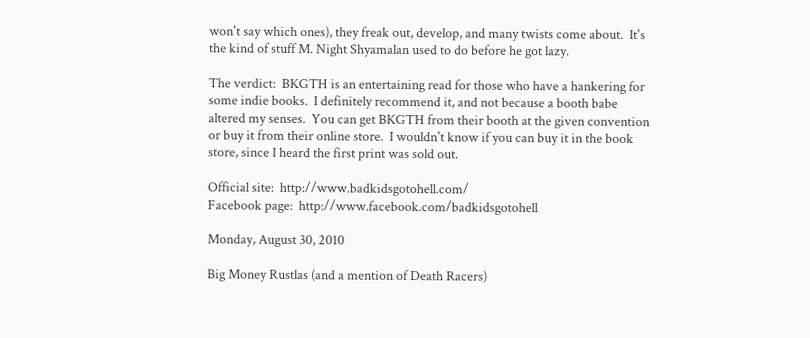won't say which ones), they freak out, develop, and many twists come about.  It's the kind of stuff M. Night Shyamalan used to do before he got lazy.

The verdict:  BKGTH is an entertaining read for those who have a hankering for some indie books.  I definitely recommend it, and not because a booth babe altered my senses.  You can get BKGTH from their booth at the given convention or buy it from their online store.  I wouldn't know if you can buy it in the book store, since I heard the first print was sold out.

Official site:  http://www.badkidsgotohell.com/
Facebook page:  http://www.facebook.com/badkidsgotohell

Monday, August 30, 2010

Big Money Rustlas (and a mention of Death Racers)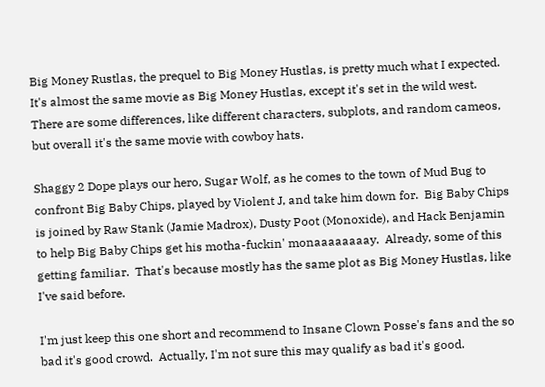Big Money Rustlas, the prequel to Big Money Hustlas, is pretty much what I expected.  It's almost the same movie as Big Money Hustlas, except it's set in the wild west.  There are some differences, like different characters, subplots, and random cameos, but overall it's the same movie with cowboy hats.

Shaggy 2 Dope plays our hero, Sugar Wolf, as he comes to the town of Mud Bug to confront Big Baby Chips, played by Violent J, and take him down for.  Big Baby Chips is joined by Raw Stank (Jamie Madrox), Dusty Poot (Monoxide), and Hack Benjamin to help Big Baby Chips get his motha-fuckin' monaaaaaaaay.  Already, some of this getting familiar.  That's because mostly has the same plot as Big Money Hustlas, like I've said before.

I'm just keep this one short and recommend to Insane Clown Posse's fans and the so bad it's good crowd.  Actually, I'm not sure this may qualify as bad it's good.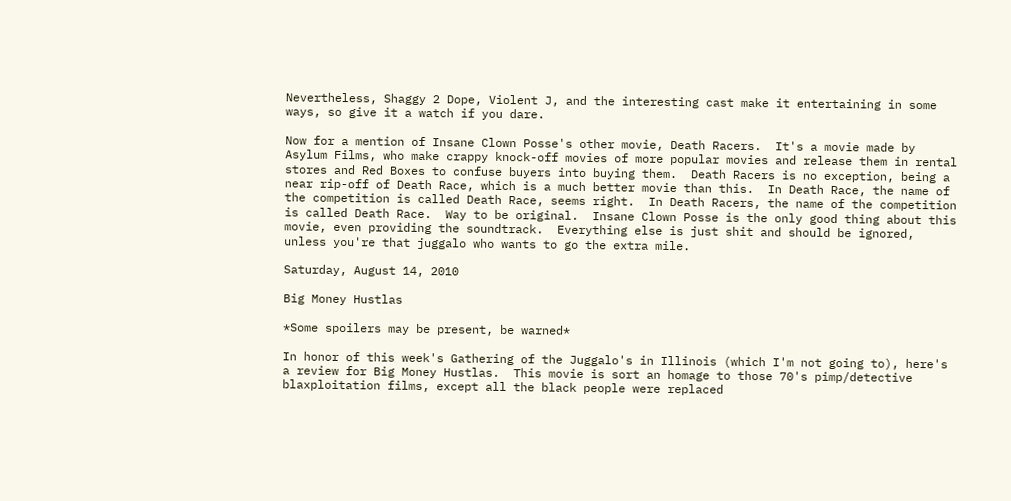Nevertheless, Shaggy 2 Dope, Violent J, and the interesting cast make it entertaining in some ways, so give it a watch if you dare.

Now for a mention of Insane Clown Posse's other movie, Death Racers.  It's a movie made by Asylum Films, who make crappy knock-off movies of more popular movies and release them in rental stores and Red Boxes to confuse buyers into buying them.  Death Racers is no exception, being a near rip-off of Death Race, which is a much better movie than this.  In Death Race, the name of the competition is called Death Race, seems right.  In Death Racers, the name of the competition is called Death Race.  Way to be original.  Insane Clown Posse is the only good thing about this movie, even providing the soundtrack.  Everything else is just shit and should be ignored, unless you're that juggalo who wants to go the extra mile.

Saturday, August 14, 2010

Big Money Hustlas

*Some spoilers may be present, be warned*

In honor of this week's Gathering of the Juggalo's in Illinois (which I'm not going to), here's a review for Big Money Hustlas.  This movie is sort an homage to those 70's pimp/detective blaxploitation films, except all the black people were replaced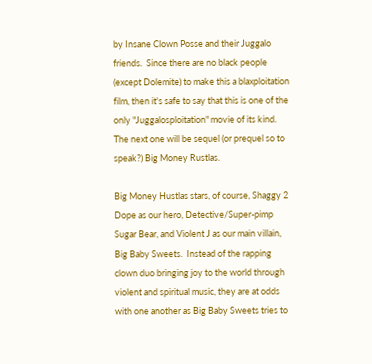by Insane Clown Posse and their Juggalo friends.  Since there are no black people (except Dolemite) to make this a blaxploitation film, then it's safe to say that this is one of the only "Juggalosploitation" movie of its kind.  The next one will be sequel (or prequel so to speak?) Big Money Rustlas.

Big Money Hustlas stars, of course, Shaggy 2 Dope as our hero, Detective/Super-pimp Sugar Bear, and Violent J as our main villain, Big Baby Sweets.  Instead of the rapping clown duo bringing joy to the world through violent and spiritual music, they are at odds with one another as Big Baby Sweets tries to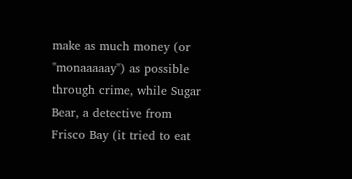make as much money (or "monaaaaay") as possible through crime, while Sugar Bear, a detective from Frisco Bay (it tried to eat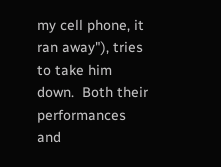my cell phone, it ran away"), tries to take him down.  Both their performances and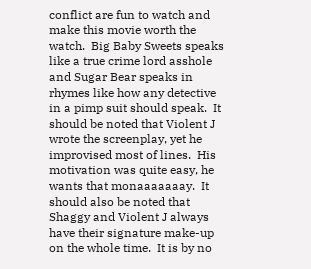conflict are fun to watch and make this movie worth the watch.  Big Baby Sweets speaks like a true crime lord asshole and Sugar Bear speaks in rhymes like how any detective in a pimp suit should speak.  It should be noted that Violent J wrote the screenplay, yet he improvised most of lines.  His motivation was quite easy, he wants that monaaaaaaay.  It should also be noted that Shaggy and Violent J always have their signature make-up on the whole time.  It is by no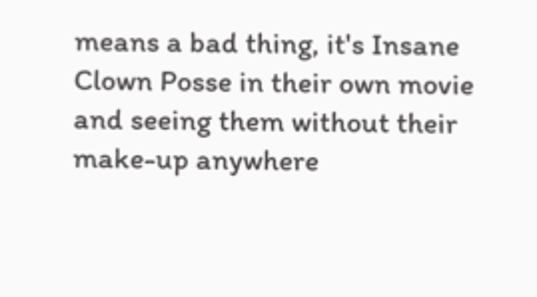means a bad thing, it's Insane Clown Posse in their own movie and seeing them without their make-up anywhere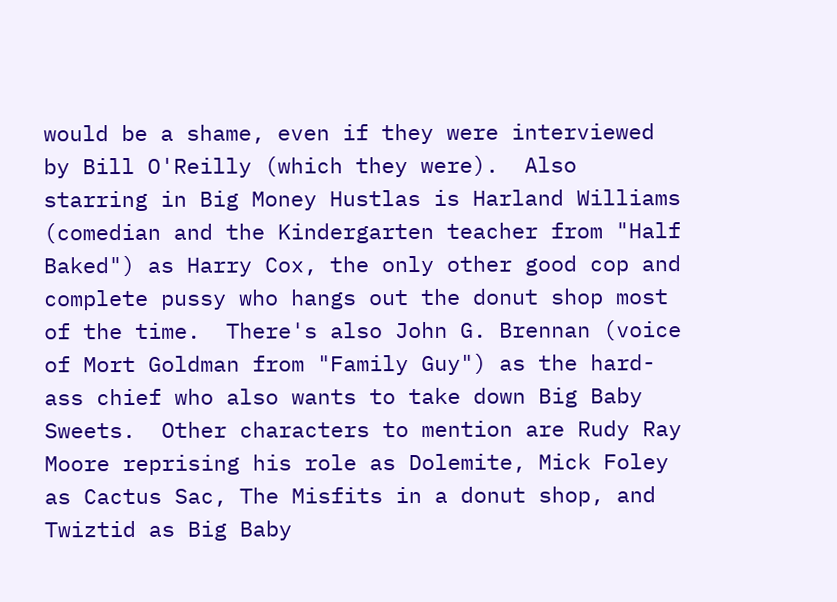would be a shame, even if they were interviewed by Bill O'Reilly (which they were).  Also starring in Big Money Hustlas is Harland Williams (comedian and the Kindergarten teacher from "Half Baked") as Harry Cox, the only other good cop and complete pussy who hangs out the donut shop most of the time.  There's also John G. Brennan (voice of Mort Goldman from "Family Guy") as the hard-ass chief who also wants to take down Big Baby Sweets.  Other characters to mention are Rudy Ray Moore reprising his role as Dolemite, Mick Foley as Cactus Sac, The Misfits in a donut shop, and Twiztid as Big Baby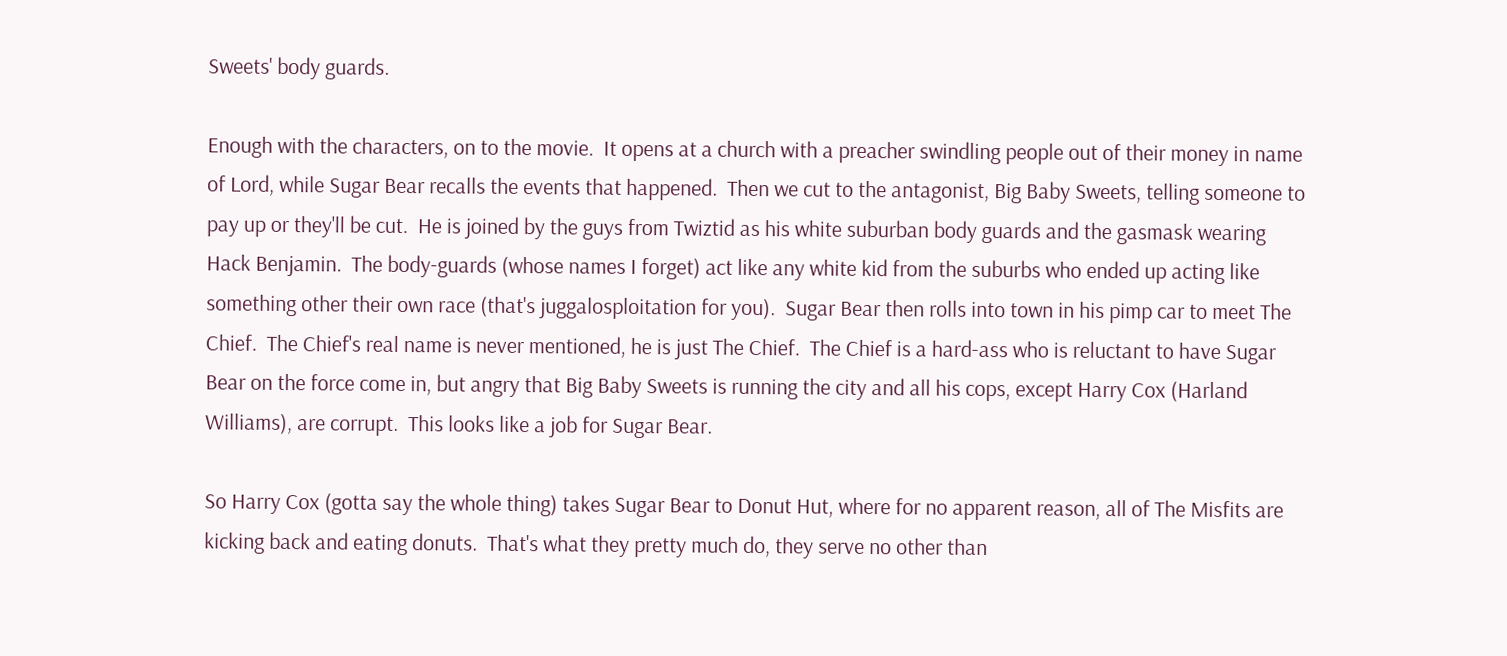Sweets' body guards.

Enough with the characters, on to the movie.  It opens at a church with a preacher swindling people out of their money in name of Lord, while Sugar Bear recalls the events that happened.  Then we cut to the antagonist, Big Baby Sweets, telling someone to pay up or they'll be cut.  He is joined by the guys from Twiztid as his white suburban body guards and the gasmask wearing Hack Benjamin.  The body-guards (whose names I forget) act like any white kid from the suburbs who ended up acting like something other their own race (that's juggalosploitation for you).  Sugar Bear then rolls into town in his pimp car to meet The Chief.  The Chief's real name is never mentioned, he is just The Chief.  The Chief is a hard-ass who is reluctant to have Sugar Bear on the force come in, but angry that Big Baby Sweets is running the city and all his cops, except Harry Cox (Harland Williams), are corrupt.  This looks like a job for Sugar Bear.

So Harry Cox (gotta say the whole thing) takes Sugar Bear to Donut Hut, where for no apparent reason, all of The Misfits are kicking back and eating donuts.  That's what they pretty much do, they serve no other than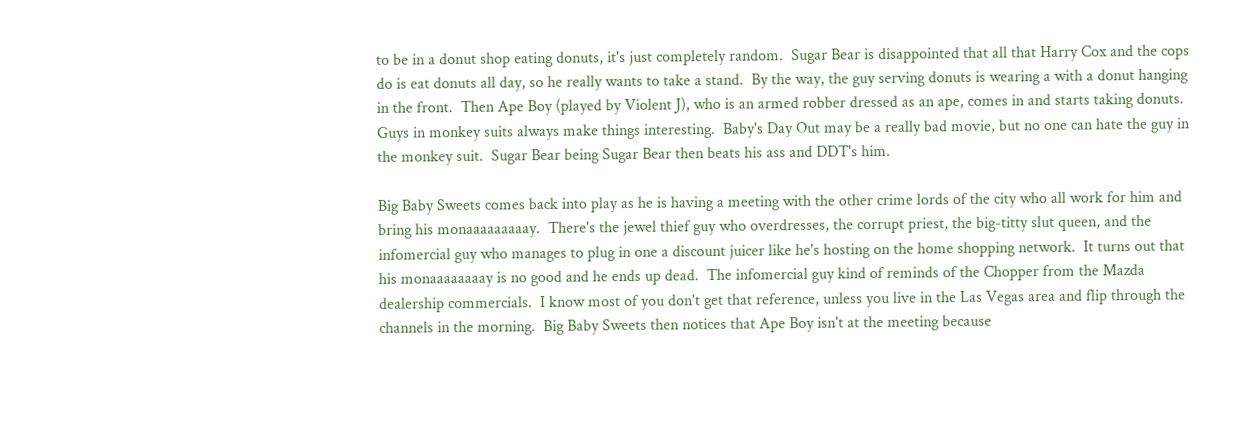to be in a donut shop eating donuts, it's just completely random.  Sugar Bear is disappointed that all that Harry Cox and the cops do is eat donuts all day, so he really wants to take a stand.  By the way, the guy serving donuts is wearing a with a donut hanging in the front.  Then Ape Boy (played by Violent J), who is an armed robber dressed as an ape, comes in and starts taking donuts.  Guys in monkey suits always make things interesting.  Baby's Day Out may be a really bad movie, but no one can hate the guy in the monkey suit.  Sugar Bear being Sugar Bear then beats his ass and DDT's him.

Big Baby Sweets comes back into play as he is having a meeting with the other crime lords of the city who all work for him and bring his monaaaaaaaaay.  There's the jewel thief guy who overdresses, the corrupt priest, the big-titty slut queen, and the infomercial guy who manages to plug in one a discount juicer like he's hosting on the home shopping network.  It turns out that his monaaaaaaaay is no good and he ends up dead.  The infomercial guy kind of reminds of the Chopper from the Mazda dealership commercials.  I know most of you don't get that reference, unless you live in the Las Vegas area and flip through the channels in the morning.  Big Baby Sweets then notices that Ape Boy isn't at the meeting because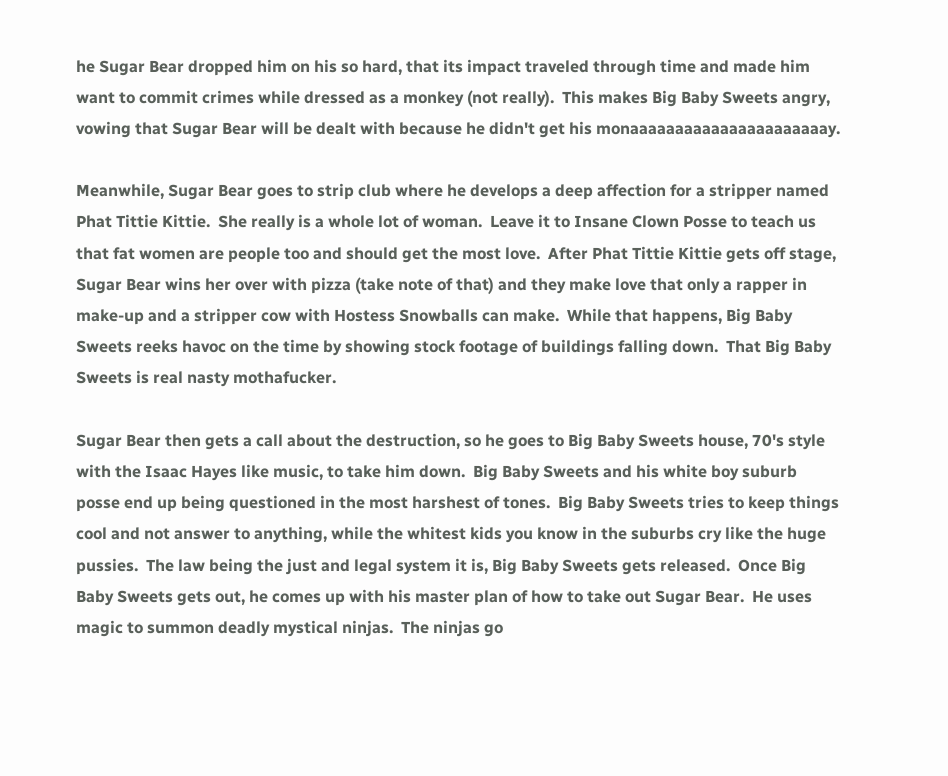he Sugar Bear dropped him on his so hard, that its impact traveled through time and made him want to commit crimes while dressed as a monkey (not really).  This makes Big Baby Sweets angry, vowing that Sugar Bear will be dealt with because he didn't get his monaaaaaaaaaaaaaaaaaaaaaay.

Meanwhile, Sugar Bear goes to strip club where he develops a deep affection for a stripper named Phat Tittie Kittie.  She really is a whole lot of woman.  Leave it to Insane Clown Posse to teach us that fat women are people too and should get the most love.  After Phat Tittie Kittie gets off stage, Sugar Bear wins her over with pizza (take note of that) and they make love that only a rapper in make-up and a stripper cow with Hostess Snowballs can make.  While that happens, Big Baby Sweets reeks havoc on the time by showing stock footage of buildings falling down.  That Big Baby Sweets is real nasty mothafucker.

Sugar Bear then gets a call about the destruction, so he goes to Big Baby Sweets house, 70's style with the Isaac Hayes like music, to take him down.  Big Baby Sweets and his white boy suburb posse end up being questioned in the most harshest of tones.  Big Baby Sweets tries to keep things cool and not answer to anything, while the whitest kids you know in the suburbs cry like the huge pussies.  The law being the just and legal system it is, Big Baby Sweets gets released.  Once Big Baby Sweets gets out, he comes up with his master plan of how to take out Sugar Bear.  He uses magic to summon deadly mystical ninjas.  The ninjas go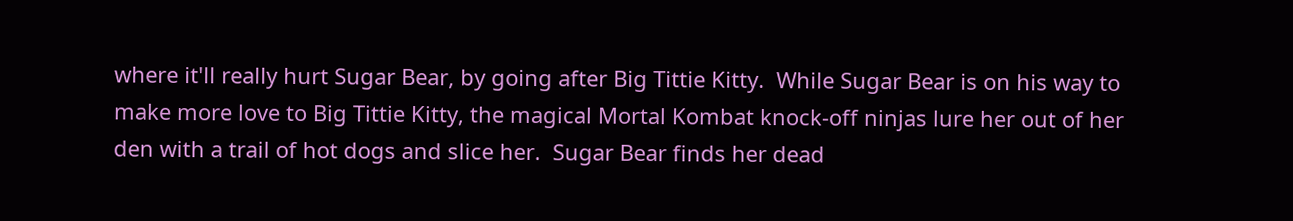where it'll really hurt Sugar Bear, by going after Big Tittie Kitty.  While Sugar Bear is on his way to make more love to Big Tittie Kitty, the magical Mortal Kombat knock-off ninjas lure her out of her den with a trail of hot dogs and slice her.  Sugar Bear finds her dead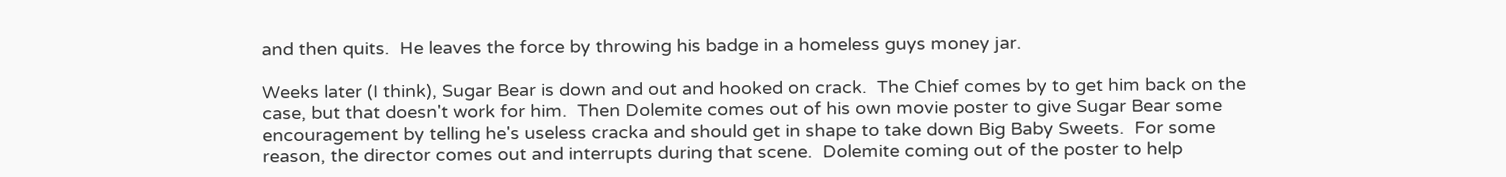and then quits.  He leaves the force by throwing his badge in a homeless guys money jar.

Weeks later (I think), Sugar Bear is down and out and hooked on crack.  The Chief comes by to get him back on the case, but that doesn't work for him.  Then Dolemite comes out of his own movie poster to give Sugar Bear some encouragement by telling he's useless cracka and should get in shape to take down Big Baby Sweets.  For some reason, the director comes out and interrupts during that scene.  Dolemite coming out of the poster to help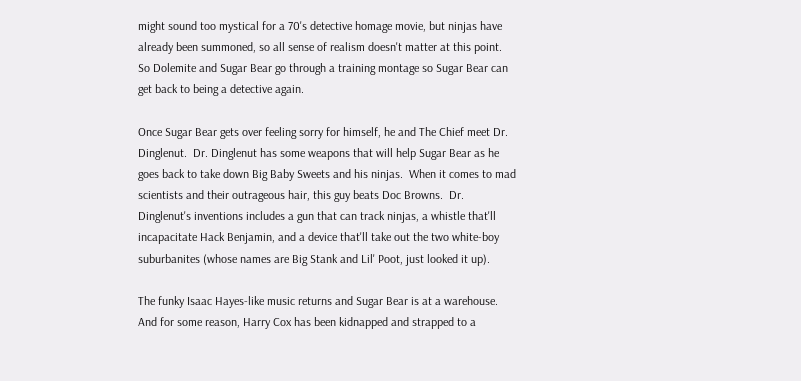might sound too mystical for a 70's detective homage movie, but ninjas have already been summoned, so all sense of realism doesn't matter at this point.  So Dolemite and Sugar Bear go through a training montage so Sugar Bear can get back to being a detective again.

Once Sugar Bear gets over feeling sorry for himself, he and The Chief meet Dr. Dinglenut.  Dr. Dinglenut has some weapons that will help Sugar Bear as he goes back to take down Big Baby Sweets and his ninjas.  When it comes to mad scientists and their outrageous hair, this guy beats Doc Browns.  Dr. Dinglenut's inventions includes a gun that can track ninjas, a whistle that'll incapacitate Hack Benjamin, and a device that'll take out the two white-boy suburbanites (whose names are Big Stank and Lil' Poot, just looked it up).

The funky Isaac Hayes-like music returns and Sugar Bear is at a warehouse.  And for some reason, Harry Cox has been kidnapped and strapped to a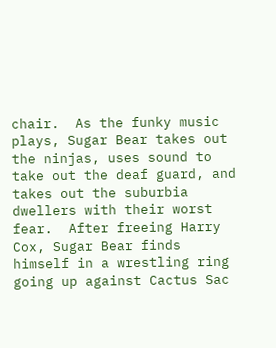chair.  As the funky music plays, Sugar Bear takes out the ninjas, uses sound to take out the deaf guard, and takes out the suburbia dwellers with their worst fear.  After freeing Harry Cox, Sugar Bear finds himself in a wrestling ring going up against Cactus Sac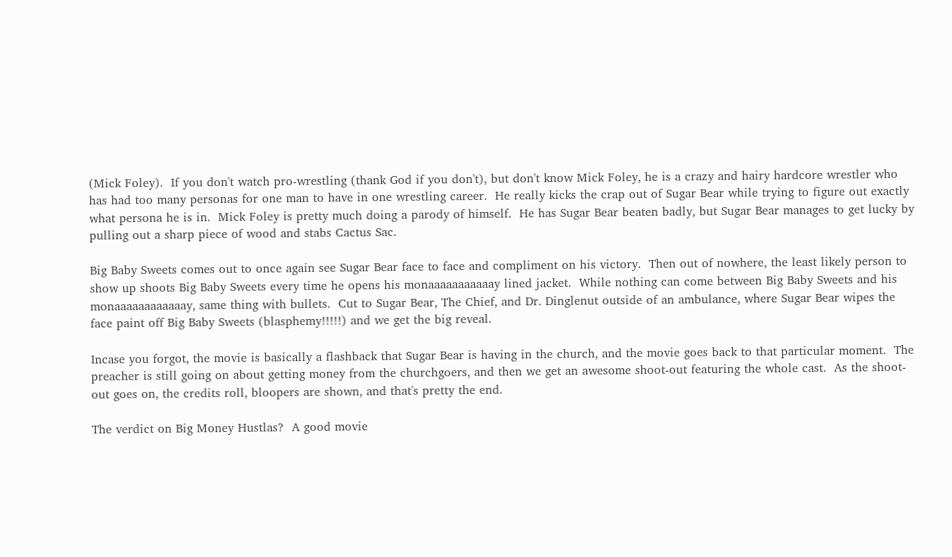(Mick Foley).  If you don't watch pro-wrestling (thank God if you don't), but don't know Mick Foley, he is a crazy and hairy hardcore wrestler who has had too many personas for one man to have in one wrestling career.  He really kicks the crap out of Sugar Bear while trying to figure out exactly what persona he is in.  Mick Foley is pretty much doing a parody of himself.  He has Sugar Bear beaten badly, but Sugar Bear manages to get lucky by pulling out a sharp piece of wood and stabs Cactus Sac.

Big Baby Sweets comes out to once again see Sugar Bear face to face and compliment on his victory.  Then out of nowhere, the least likely person to show up shoots Big Baby Sweets every time he opens his monaaaaaaaaaaay lined jacket.  While nothing can come between Big Baby Sweets and his monaaaaaaaaaaaay, same thing with bullets.  Cut to Sugar Bear, The Chief, and Dr. Dinglenut outside of an ambulance, where Sugar Bear wipes the face paint off Big Baby Sweets (blasphemy!!!!!) and we get the big reveal.

Incase you forgot, the movie is basically a flashback that Sugar Bear is having in the church, and the movie goes back to that particular moment.  The preacher is still going on about getting money from the churchgoers, and then we get an awesome shoot-out featuring the whole cast.  As the shoot-out goes on, the credits roll, bloopers are shown, and that's pretty the end.

The verdict on Big Money Hustlas?  A good movie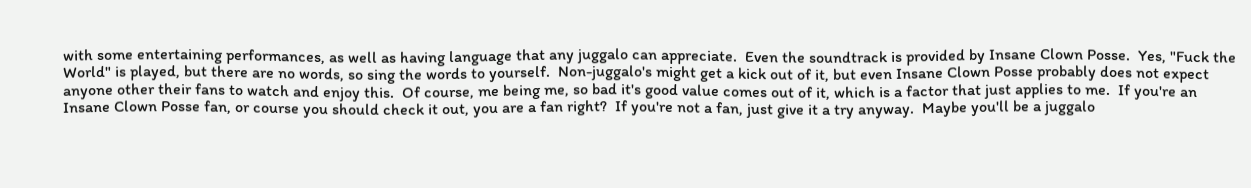with some entertaining performances, as well as having language that any juggalo can appreciate.  Even the soundtrack is provided by Insane Clown Posse.  Yes, "Fuck the World" is played, but there are no words, so sing the words to yourself.  Non-juggalo's might get a kick out of it, but even Insane Clown Posse probably does not expect anyone other their fans to watch and enjoy this.  Of course, me being me, so bad it's good value comes out of it, which is a factor that just applies to me.  If you're an Insane Clown Posse fan, or course you should check it out, you are a fan right?  If you're not a fan, just give it a try anyway.  Maybe you'll be a juggalo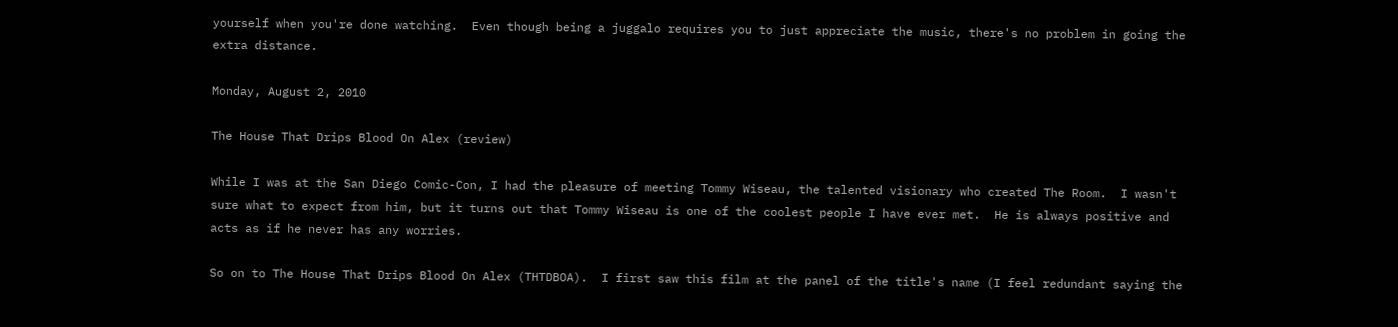yourself when you're done watching.  Even though being a juggalo requires you to just appreciate the music, there's no problem in going the extra distance.

Monday, August 2, 2010

The House That Drips Blood On Alex (review)

While I was at the San Diego Comic-Con, I had the pleasure of meeting Tommy Wiseau, the talented visionary who created The Room.  I wasn't sure what to expect from him, but it turns out that Tommy Wiseau is one of the coolest people I have ever met.  He is always positive and acts as if he never has any worries.

So on to The House That Drips Blood On Alex (THTDBOA).  I first saw this film at the panel of the title's name (I feel redundant saying the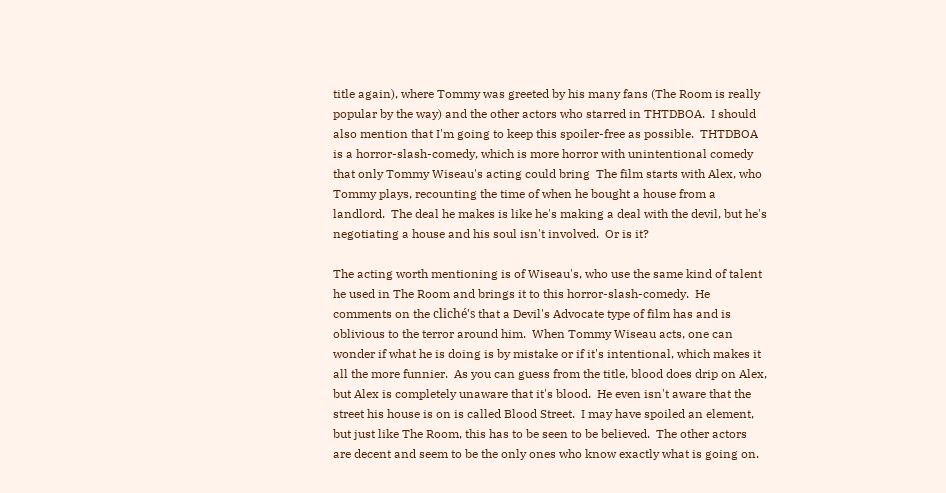title again), where Tommy was greeted by his many fans (The Room is really popular by the way) and the other actors who starred in THTDBOA.  I should also mention that I'm going to keep this spoiler-free as possible.  THTDBOA is a horror-slash-comedy, which is more horror with unintentional comedy that only Tommy Wiseau's acting could bring  The film starts with Alex, who Tommy plays, recounting the time of when he bought a house from a landlord.  The deal he makes is like he's making a deal with the devil, but he's negotiating a house and his soul isn't involved.  Or is it?

The acting worth mentioning is of Wiseau's, who use the same kind of talent he used in The Room and brings it to this horror-slash-comedy.  He comments on the cliché's that a Devil's Advocate type of film has and is oblivious to the terror around him.  When Tommy Wiseau acts, one can wonder if what he is doing is by mistake or if it's intentional, which makes it all the more funnier.  As you can guess from the title, blood does drip on Alex, but Alex is completely unaware that it's blood.  He even isn't aware that the street his house is on is called Blood Street.  I may have spoiled an element, but just like The Room, this has to be seen to be believed.  The other actors are decent and seem to be the only ones who know exactly what is going on.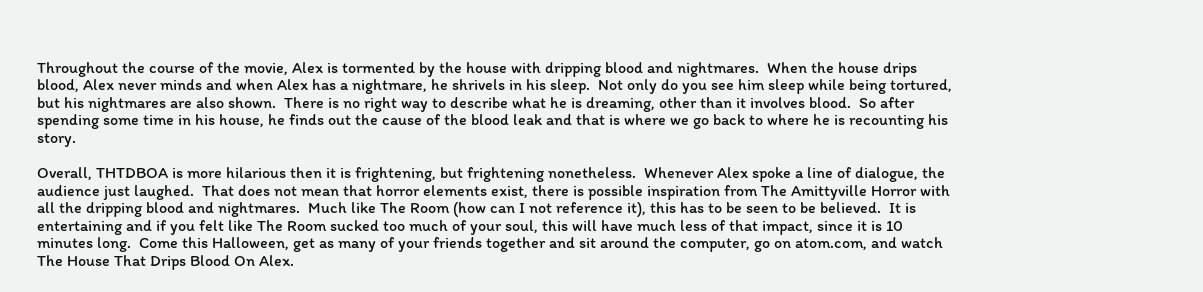Throughout the course of the movie, Alex is tormented by the house with dripping blood and nightmares.  When the house drips blood, Alex never minds and when Alex has a nightmare, he shrivels in his sleep.  Not only do you see him sleep while being tortured, but his nightmares are also shown.  There is no right way to describe what he is dreaming, other than it involves blood.  So after spending some time in his house, he finds out the cause of the blood leak and that is where we go back to where he is recounting his story.

Overall, THTDBOA is more hilarious then it is frightening, but frightening nonetheless.  Whenever Alex spoke a line of dialogue, the audience just laughed.  That does not mean that horror elements exist, there is possible inspiration from The Amittyville Horror with all the dripping blood and nightmares.  Much like The Room (how can I not reference it), this has to be seen to be believed.  It is entertaining and if you felt like The Room sucked too much of your soul, this will have much less of that impact, since it is 10 minutes long.  Come this Halloween, get as many of your friends together and sit around the computer, go on atom.com, and watch The House That Drips Blood On Alex.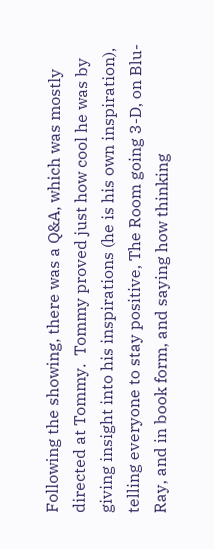Following the showing, there was a Q&A, which was mostly directed at Tommy.  Tommy proved just how cool he was by giving insight into his inspirations (he is his own inspiration), telling everyone to stay positive, The Room going 3-D, on Blu-Ray, and in book form, and saying how thinking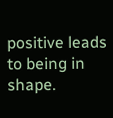positive leads to being in shape.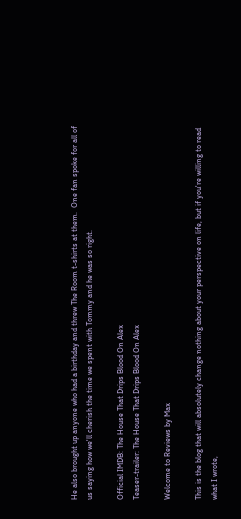He also brought up anyone who had a birthday and threw The Room t-shirts at them.  One fan spoke for all of us saying how we'll cherish the time we spent with Tommy and he was so right.

Official IMDB: The House That Drips Blood On Alex
Teaser-trailer: The House That Drips Blood On Alex

Welcome to Reviews by Max

This is the blog that will absolutely change nothing about your perspective on life, but if you're willing to read what I wrote,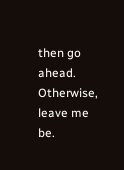then go ahead.  Otherwise, leave me be.